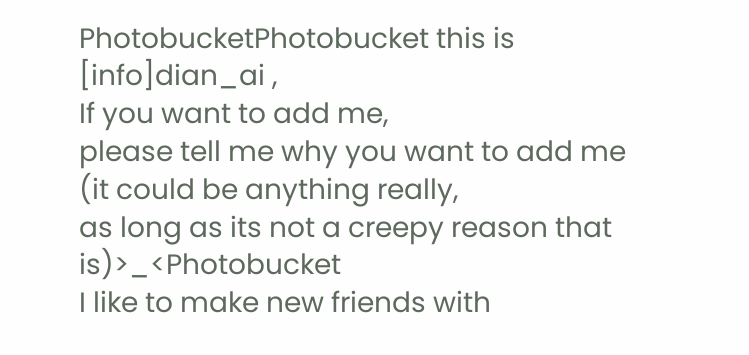PhotobucketPhotobucket this is [info]dian_ai ,
If you want to add me,
please tell me why you want to add me
(it could be anything really,
as long as its not a creepy reason that is)>_<Photobucket
I like to make new friends with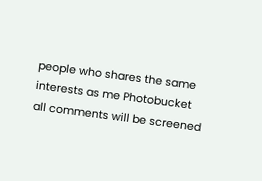people who shares the same interests as me Photobucket
all comments will be screened